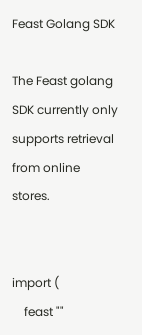Feast Golang SDK

The Feast golang SDK currently only supports retrieval from online stores.


import (
    feast ""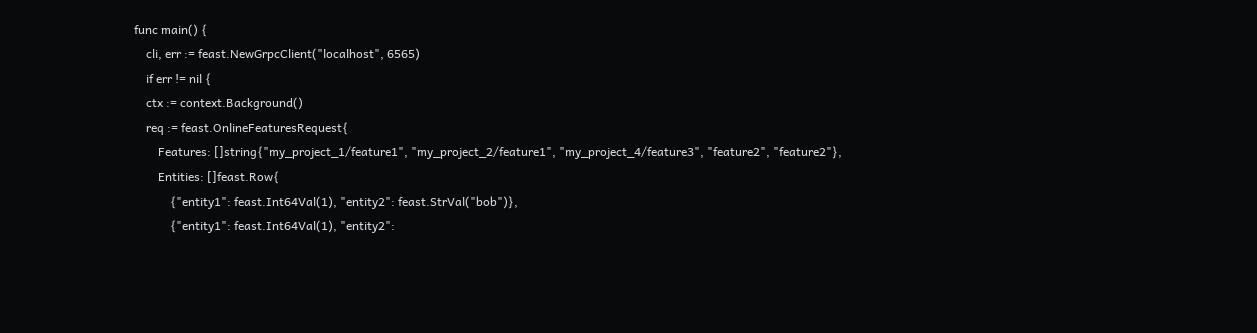func main() {
    cli, err := feast.NewGrpcClient("localhost", 6565)
    if err != nil {
    ctx := context.Background()
    req := feast.OnlineFeaturesRequest{
        Features: []string{"my_project_1/feature1", "my_project_2/feature1", "my_project_4/feature3", "feature2", "feature2"},
        Entities: []feast.Row{
            {"entity1": feast.Int64Val(1), "entity2": feast.StrVal("bob")},
            {"entity1": feast.Int64Val(1), "entity2":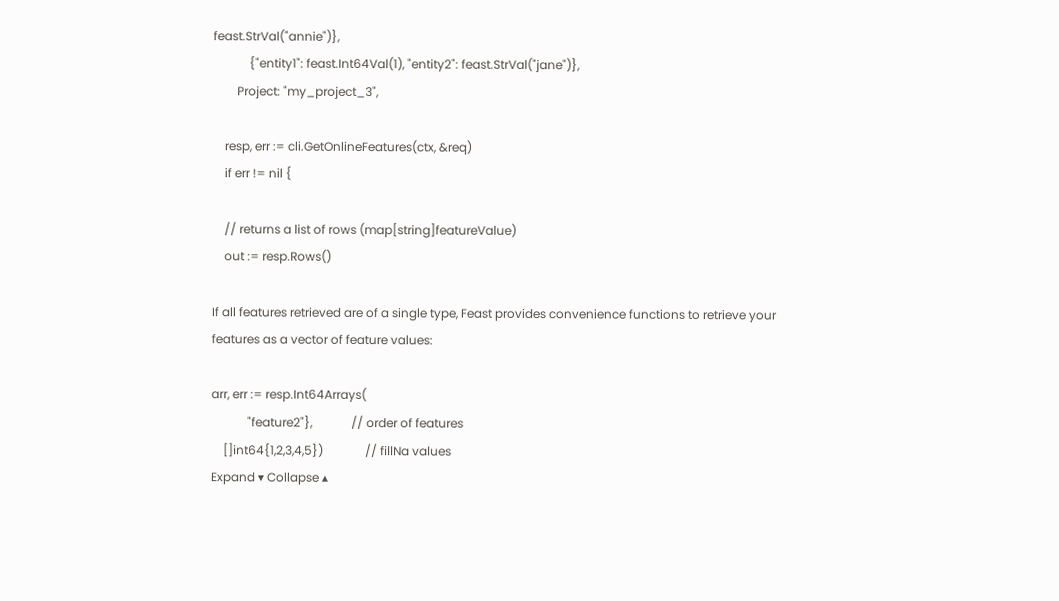feast.StrVal("annie")},
            {"entity1": feast.Int64Val(1), "entity2": feast.StrVal("jane")},
        Project: "my_project_3",

    resp, err := cli.GetOnlineFeatures(ctx, &req)
    if err != nil {

    // returns a list of rows (map[string]featureValue)
    out := resp.Rows()

If all features retrieved are of a single type, Feast provides convenience functions to retrieve your features as a vector of feature values:

arr, err := resp.Int64Arrays(
            "feature2"},             // order of features
    []int64{1,2,3,4,5})              // fillNa values
Expand ▾ Collapse ▴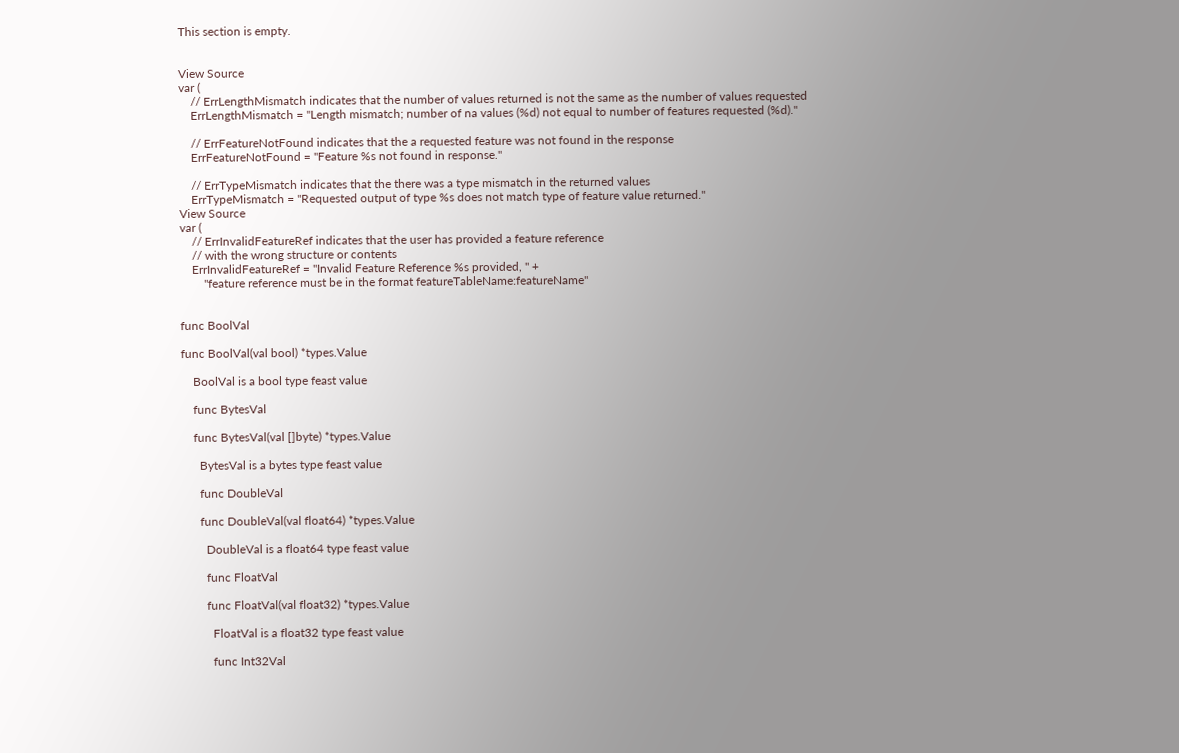This section is empty.


View Source
var (
    // ErrLengthMismatch indicates that the number of values returned is not the same as the number of values requested
    ErrLengthMismatch = "Length mismatch; number of na values (%d) not equal to number of features requested (%d)."

    // ErrFeatureNotFound indicates that the a requested feature was not found in the response
    ErrFeatureNotFound = "Feature %s not found in response."

    // ErrTypeMismatch indicates that the there was a type mismatch in the returned values
    ErrTypeMismatch = "Requested output of type %s does not match type of feature value returned."
View Source
var (
    // ErrInvalidFeatureRef indicates that the user has provided a feature reference
    // with the wrong structure or contents
    ErrInvalidFeatureRef = "Invalid Feature Reference %s provided, " +
        "feature reference must be in the format featureTableName:featureName"


func BoolVal

func BoolVal(val bool) *types.Value

    BoolVal is a bool type feast value

    func BytesVal

    func BytesVal(val []byte) *types.Value

      BytesVal is a bytes type feast value

      func DoubleVal

      func DoubleVal(val float64) *types.Value

        DoubleVal is a float64 type feast value

        func FloatVal

        func FloatVal(val float32) *types.Value

          FloatVal is a float32 type feast value

          func Int32Val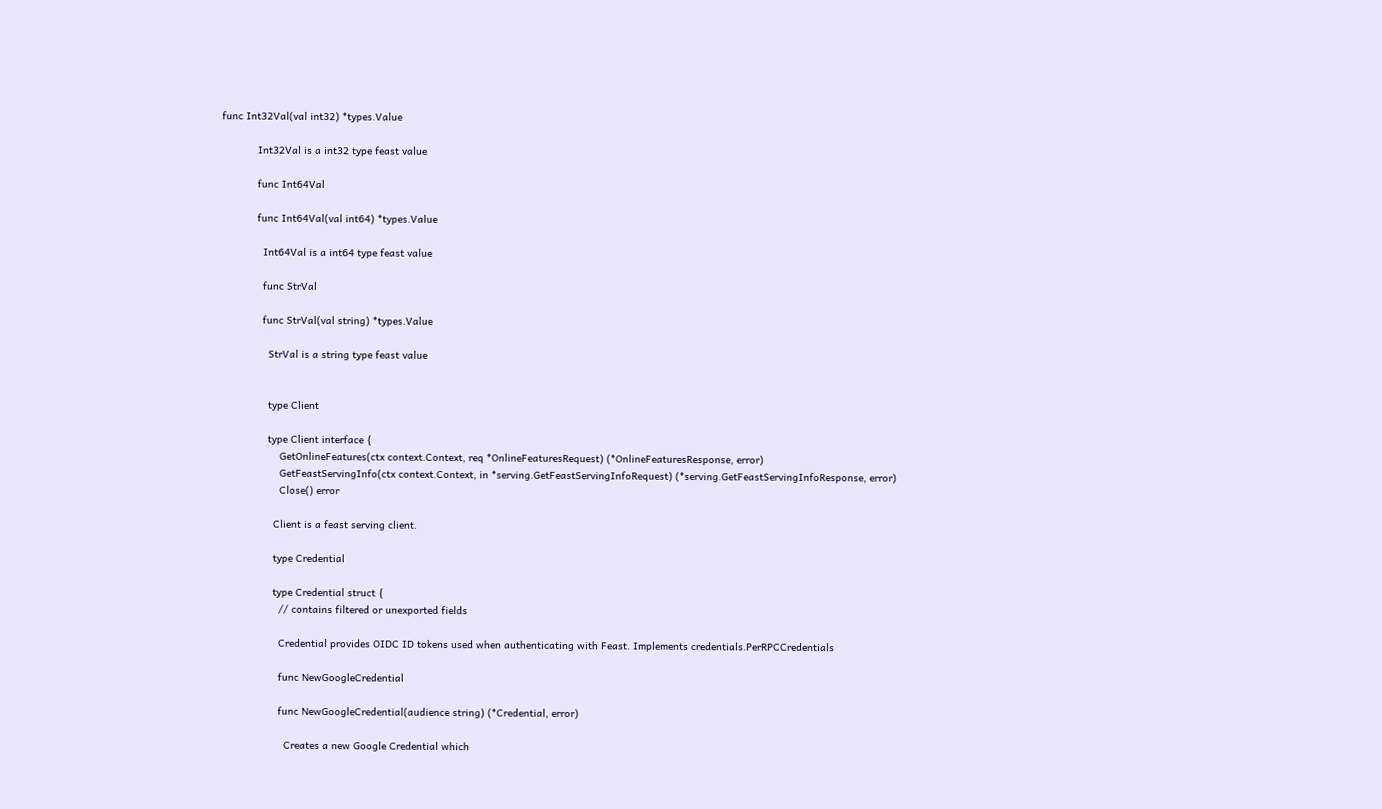func Int32Val(val int32) *types.Value

            Int32Val is a int32 type feast value

            func Int64Val

            func Int64Val(val int64) *types.Value

              Int64Val is a int64 type feast value

              func StrVal

              func StrVal(val string) *types.Value

                StrVal is a string type feast value


                type Client

                type Client interface {
                    GetOnlineFeatures(ctx context.Context, req *OnlineFeaturesRequest) (*OnlineFeaturesResponse, error)
                    GetFeastServingInfo(ctx context.Context, in *serving.GetFeastServingInfoRequest) (*serving.GetFeastServingInfoResponse, error)
                    Close() error

                  Client is a feast serving client.

                  type Credential

                  type Credential struct {
                    // contains filtered or unexported fields

                    Credential provides OIDC ID tokens used when authenticating with Feast. Implements credentials.PerRPCCredentials

                    func NewGoogleCredential

                    func NewGoogleCredential(audience string) (*Credential, error)

                      Creates a new Google Credential which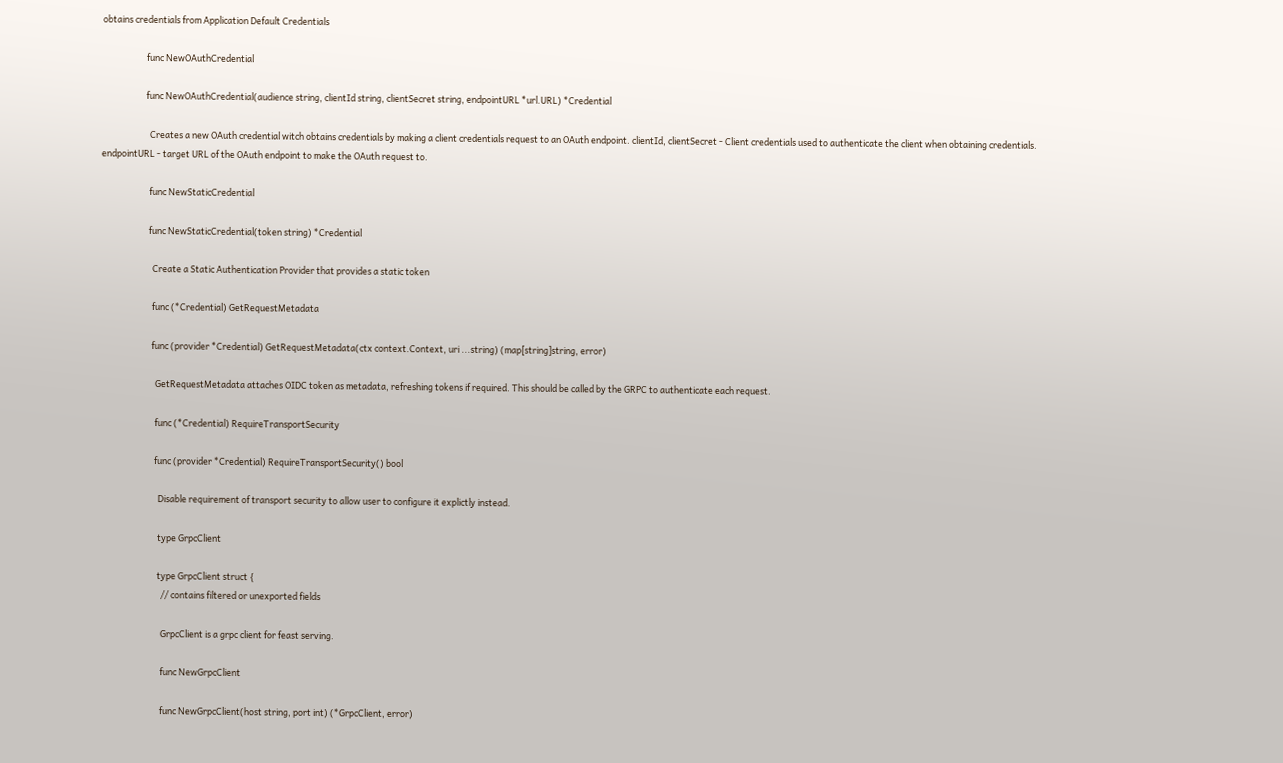obtains credentials from Application Default Credentials

                      func NewOAuthCredential

                      func NewOAuthCredential(audience string, clientId string, clientSecret string, endpointURL *url.URL) *Credential

                        Creates a new OAuth credential witch obtains credentials by making a client credentials request to an OAuth endpoint. clientId, clientSecret - Client credentials used to authenticate the client when obtaining credentials. endpointURL - target URL of the OAuth endpoint to make the OAuth request to.

                        func NewStaticCredential

                        func NewStaticCredential(token string) *Credential

                          Create a Static Authentication Provider that provides a static token

                          func (*Credential) GetRequestMetadata

                          func (provider *Credential) GetRequestMetadata(ctx context.Context, uri ...string) (map[string]string, error)

                            GetRequestMetadata attaches OIDC token as metadata, refreshing tokens if required. This should be called by the GRPC to authenticate each request.

                            func (*Credential) RequireTransportSecurity

                            func (provider *Credential) RequireTransportSecurity() bool

                              Disable requirement of transport security to allow user to configure it explictly instead.

                              type GrpcClient

                              type GrpcClient struct {
                                // contains filtered or unexported fields

                                GrpcClient is a grpc client for feast serving.

                                func NewGrpcClient

                                func NewGrpcClient(host string, port int) (*GrpcClient, error)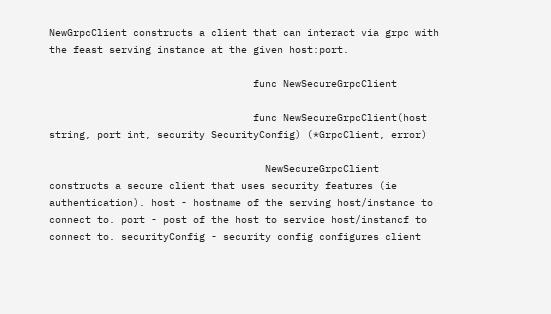NewGrpcClient constructs a client that can interact via grpc with the feast serving instance at the given host:port.

                                  func NewSecureGrpcClient

                                  func NewSecureGrpcClient(host string, port int, security SecurityConfig) (*GrpcClient, error)

                                    NewSecureGrpcClient constructs a secure client that uses security features (ie authentication). host - hostname of the serving host/instance to connect to. port - post of the host to service host/instancf to connect to. securityConfig - security config configures client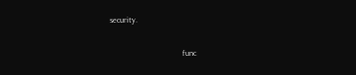security.

                                    func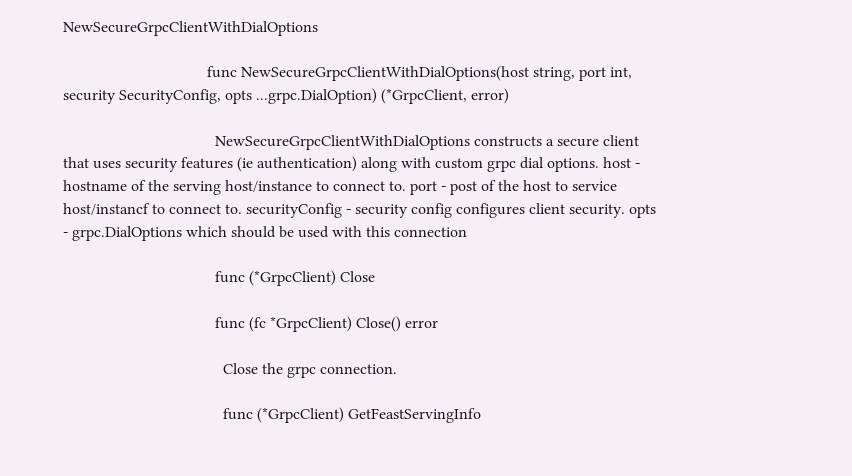NewSecureGrpcClientWithDialOptions

                                    func NewSecureGrpcClientWithDialOptions(host string, port int, security SecurityConfig, opts ...grpc.DialOption) (*GrpcClient, error)

                                      NewSecureGrpcClientWithDialOptions constructs a secure client that uses security features (ie authentication) along with custom grpc dial options. host - hostname of the serving host/instance to connect to. port - post of the host to service host/instancf to connect to. securityConfig - security config configures client security. opts - grpc.DialOptions which should be used with this connection

                                      func (*GrpcClient) Close

                                      func (fc *GrpcClient) Close() error

                                        Close the grpc connection.

                                        func (*GrpcClient) GetFeastServingInfo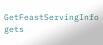GetFeastServingInfo gets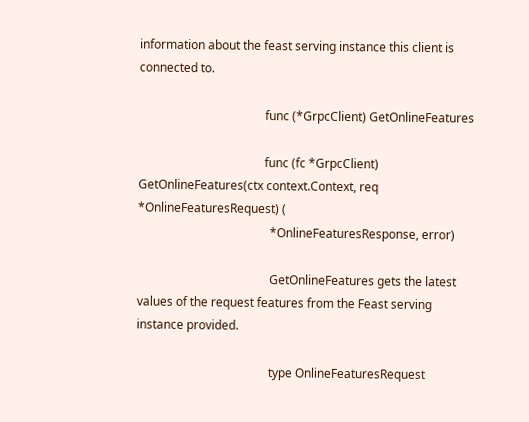information about the feast serving instance this client is connected to.

                                          func (*GrpcClient) GetOnlineFeatures

                                          func (fc *GrpcClient) GetOnlineFeatures(ctx context.Context, req *OnlineFeaturesRequest) (
                                            *OnlineFeaturesResponse, error)

                                            GetOnlineFeatures gets the latest values of the request features from the Feast serving instance provided.

                                            type OnlineFeaturesRequest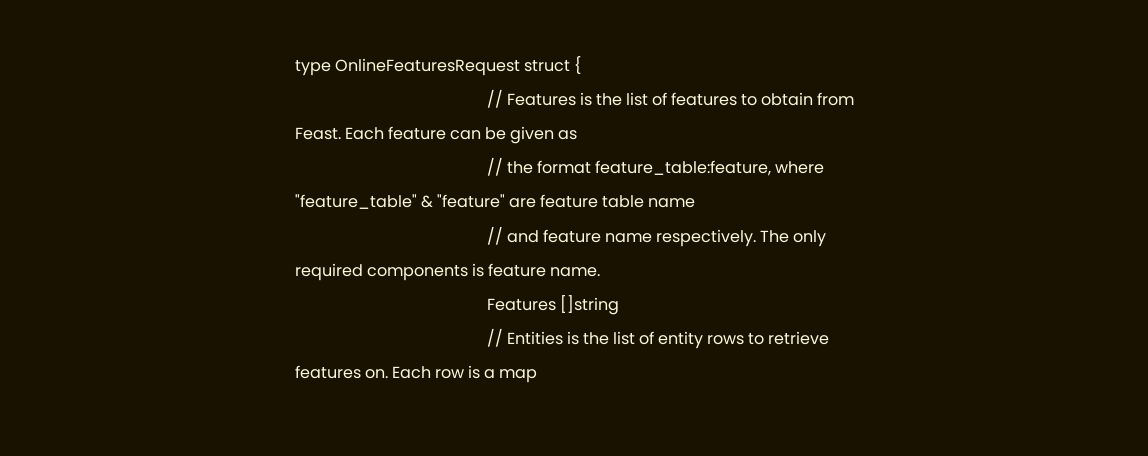type OnlineFeaturesRequest struct {
                                                // Features is the list of features to obtain from Feast. Each feature can be given as
                                                // the format feature_table:feature, where "feature_table" & "feature" are feature table name
                                                // and feature name respectively. The only required components is feature name.
                                                Features []string
                                                // Entities is the list of entity rows to retrieve features on. Each row is a map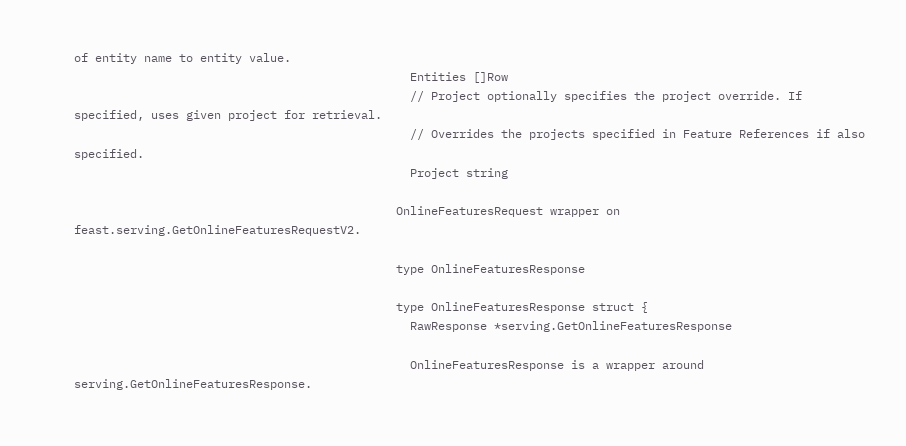of entity name to entity value.
                                                Entities []Row
                                                // Project optionally specifies the project override. If specified, uses given project for retrieval.
                                                // Overrides the projects specified in Feature References if also specified.
                                                Project string

                                              OnlineFeaturesRequest wrapper on feast.serving.GetOnlineFeaturesRequestV2.

                                              type OnlineFeaturesResponse

                                              type OnlineFeaturesResponse struct {
                                                RawResponse *serving.GetOnlineFeaturesResponse

                                                OnlineFeaturesResponse is a wrapper around serving.GetOnlineFeaturesResponse.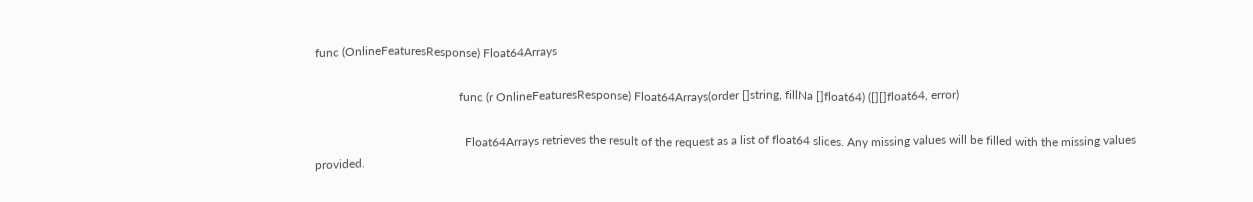func (OnlineFeaturesResponse) Float64Arrays

                                                func (r OnlineFeaturesResponse) Float64Arrays(order []string, fillNa []float64) ([][]float64, error)

                                                  Float64Arrays retrieves the result of the request as a list of float64 slices. Any missing values will be filled with the missing values provided.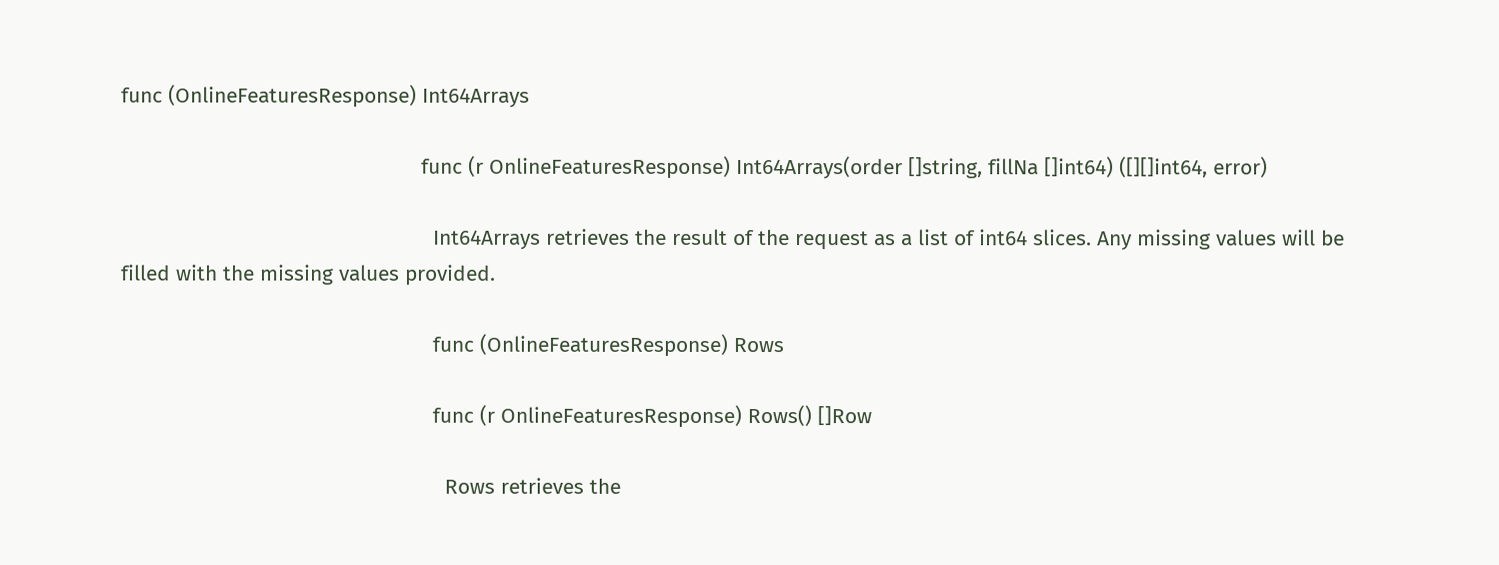func (OnlineFeaturesResponse) Int64Arrays

                                                  func (r OnlineFeaturesResponse) Int64Arrays(order []string, fillNa []int64) ([][]int64, error)

                                                    Int64Arrays retrieves the result of the request as a list of int64 slices. Any missing values will be filled with the missing values provided.

                                                    func (OnlineFeaturesResponse) Rows

                                                    func (r OnlineFeaturesResponse) Rows() []Row

                                                      Rows retrieves the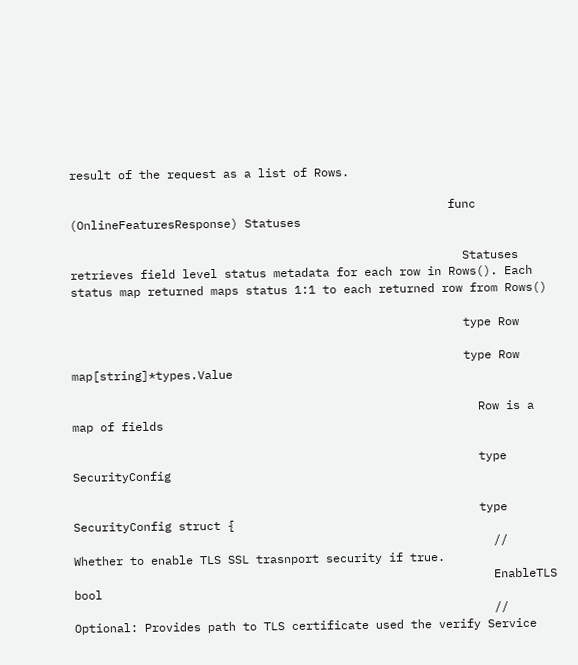result of the request as a list of Rows.

                                                      func (OnlineFeaturesResponse) Statuses

                                                        Statuses retrieves field level status metadata for each row in Rows(). Each status map returned maps status 1:1 to each returned row from Rows()

                                                        type Row

                                                        type Row map[string]*types.Value

                                                          Row is a map of fields

                                                          type SecurityConfig

                                                          type SecurityConfig struct {
                                                            // Whether to enable TLS SSL trasnport security if true.
                                                            EnableTLS bool
                                                            // Optional: Provides path to TLS certificate used the verify Service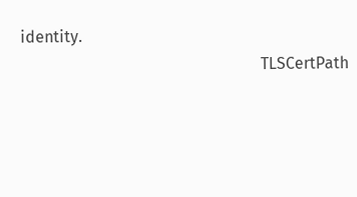identity.
                                                            TLSCertPath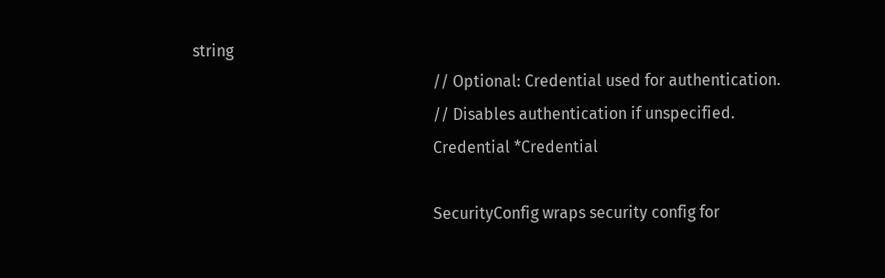string
                                                            // Optional: Credential used for authentication.
                                                            // Disables authentication if unspecified.
                                                            Credential *Credential

                                                            SecurityConfig wraps security config for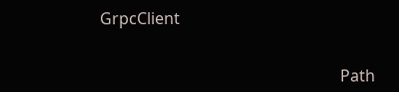GrpcClient


                                                            Path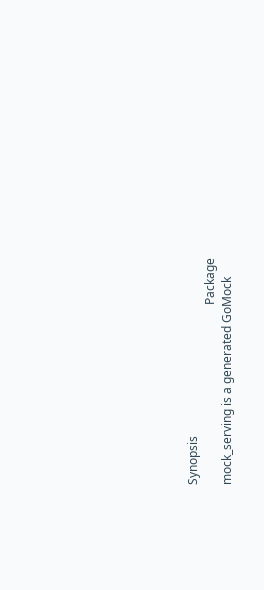Synopsis
                                                            Package mock_serving is a generated GoMock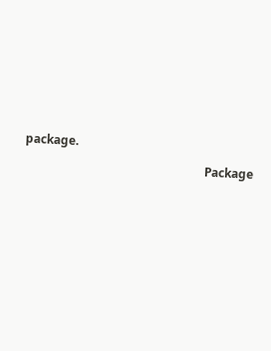package.
                                                            Package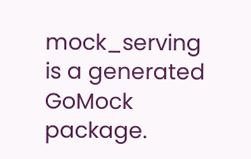mock_serving is a generated GoMock package.